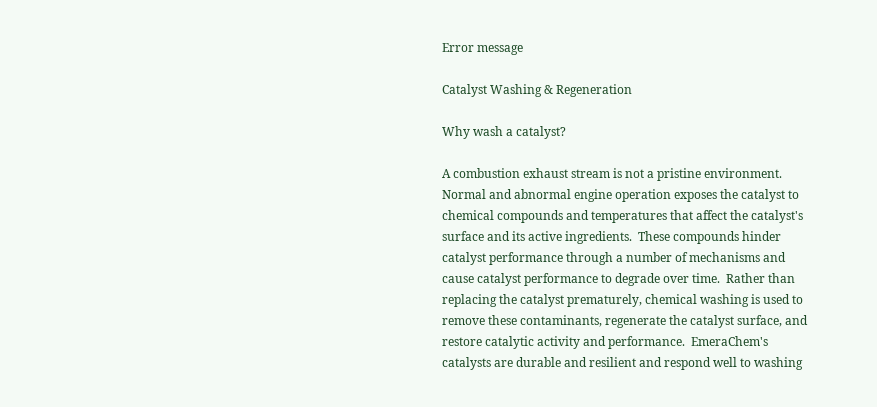Error message

Catalyst Washing & Regeneration

Why wash a catalyst?

A combustion exhaust stream is not a pristine environment.  Normal and abnormal engine operation exposes the catalyst to chemical compounds and temperatures that affect the catalyst's surface and its active ingredients.  These compounds hinder catalyst performance through a number of mechanisms and cause catalyst performance to degrade over time.  Rather than replacing the catalyst prematurely, chemical washing is used to remove these contaminants, regenerate the catalyst surface, and restore catalytic activity and performance.  EmeraChem's catalysts are durable and resilient and respond well to washing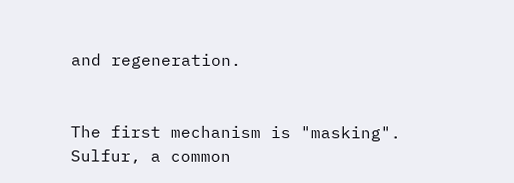and regeneration.


The first mechanism is "masking".  Sulfur, a common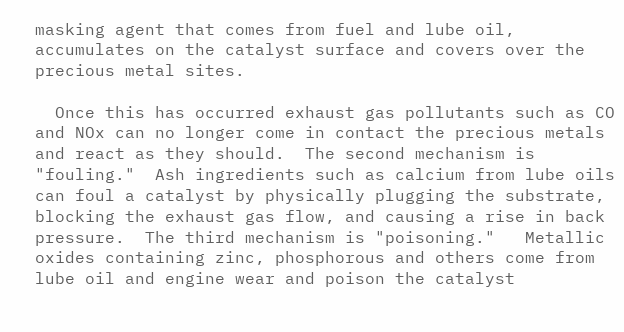masking agent that comes from fuel and lube oil, accumulates on the catalyst surface and covers over the precious metal sites.

  Once this has occurred exhaust gas pollutants such as CO and NOx can no longer come in contact the precious metals and react as they should.  The second mechanism is "fouling."  Ash ingredients such as calcium from lube oils can foul a catalyst by physically plugging the substrate, blocking the exhaust gas flow, and causing a rise in back pressure.  The third mechanism is "poisoning."   Metallic oxides containing zinc, phosphorous and others come from lube oil and engine wear and poison the catalyst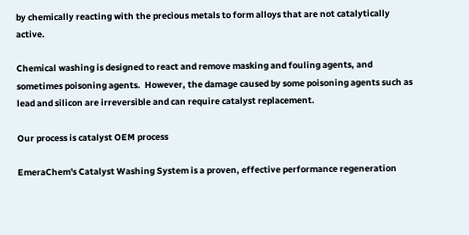by chemically reacting with the precious metals to form alloys that are not catalytically active.

Chemical washing is designed to react and remove masking and fouling agents, and sometimes poisoning agents.  However, the damage caused by some poisoning agents such as lead and silicon are irreversible and can require catalyst replacement.

Our process is catalyst OEM process

EmeraChem's Catalyst Washing System is a proven, effective performance regeneration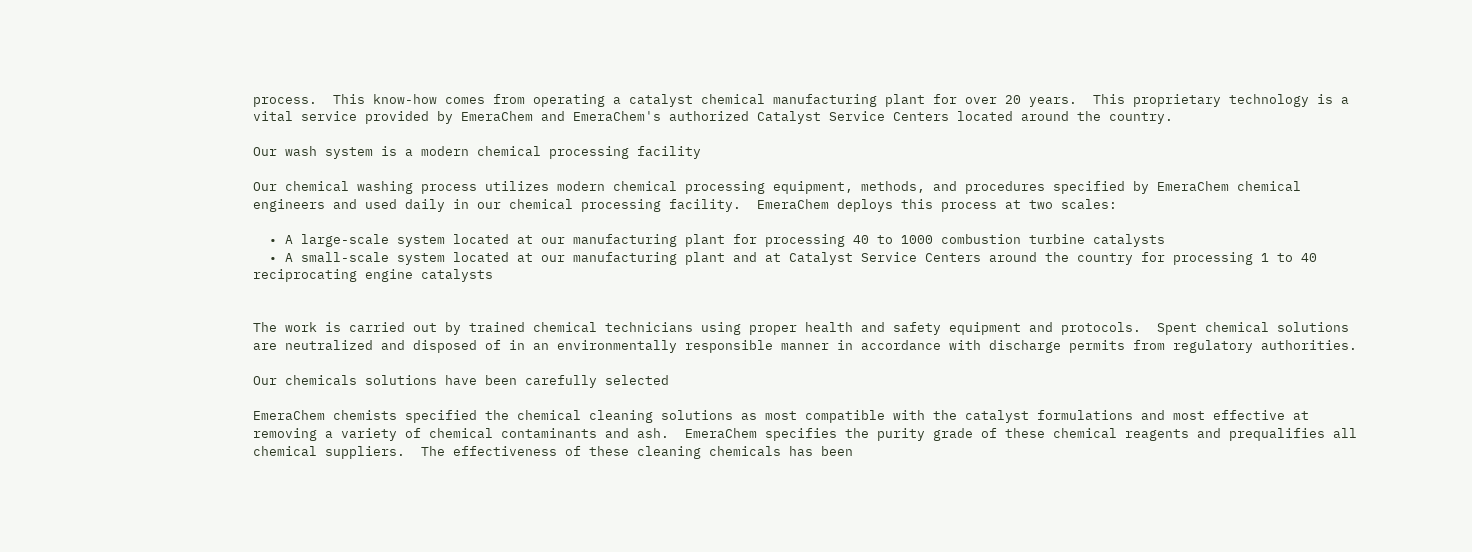process.  This know-how comes from operating a catalyst chemical manufacturing plant for over 20 years.  This proprietary technology is a vital service provided by EmeraChem and EmeraChem's authorized Catalyst Service Centers located around the country.

Our wash system is a modern chemical processing facility

Our chemical washing process utilizes modern chemical processing equipment, methods, and procedures specified by EmeraChem chemical engineers and used daily in our chemical processing facility.  EmeraChem deploys this process at two scales:

  • A large-scale system located at our manufacturing plant for processing 40 to 1000 combustion turbine catalysts
  • A small-scale system located at our manufacturing plant and at Catalyst Service Centers around the country for processing 1 to 40 reciprocating engine catalysts


The work is carried out by trained chemical technicians using proper health and safety equipment and protocols.  Spent chemical solutions are neutralized and disposed of in an environmentally responsible manner in accordance with discharge permits from regulatory authorities.

Our chemicals solutions have been carefully selected

EmeraChem chemists specified the chemical cleaning solutions as most compatible with the catalyst formulations and most effective at removing a variety of chemical contaminants and ash.  EmeraChem specifies the purity grade of these chemical reagents and prequalifies all chemical suppliers.  The effectiveness of these cleaning chemicals has been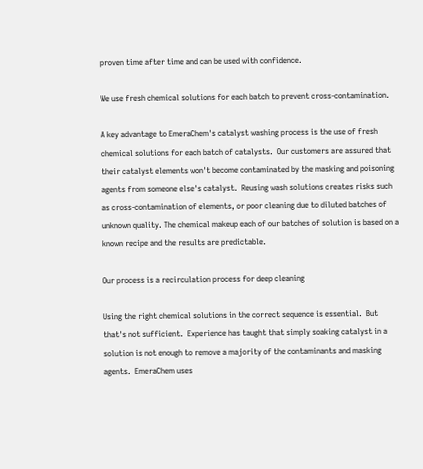proven time after time and can be used with confidence.

We use fresh chemical solutions for each batch to prevent cross-contamination.

A key advantage to EmeraChem's catalyst washing process is the use of fresh chemical solutions for each batch of catalysts.  Our customers are assured that their catalyst elements won't become contaminated by the masking and poisoning agents from someone else's catalyst.  Reusing wash solutions creates risks such as cross-contamination of elements, or poor cleaning due to diluted batches of unknown quality. The chemical makeup each of our batches of solution is based on a known recipe and the results are predictable.

Our process is a recirculation process for deep cleaning

Using the right chemical solutions in the correct sequence is essential.  But that's not sufficient.  Experience has taught that simply soaking catalyst in a solution is not enough to remove a majority of the contaminants and masking agents.  EmeraChem uses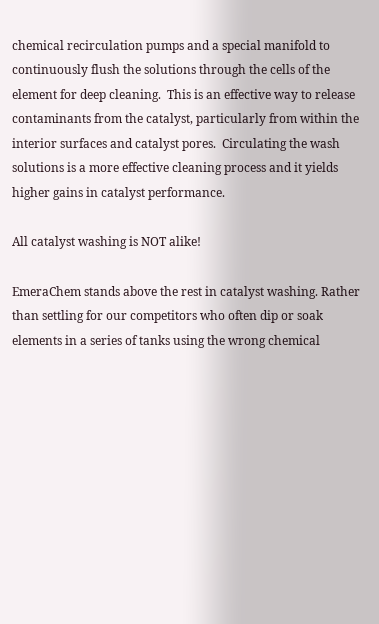chemical recirculation pumps and a special manifold to continuously flush the solutions through the cells of the element for deep cleaning.  This is an effective way to release contaminants from the catalyst, particularly from within the interior surfaces and catalyst pores.  Circulating the wash solutions is a more effective cleaning process and it yields higher gains in catalyst performance.

All catalyst washing is NOT alike!

EmeraChem stands above the rest in catalyst washing. Rather than settling for our competitors who often dip or soak elements in a series of tanks using the wrong chemical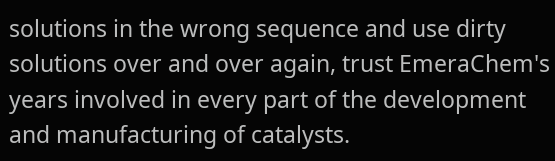solutions in the wrong sequence and use dirty solutions over and over again, trust EmeraChem's years involved in every part of the development and manufacturing of catalysts.